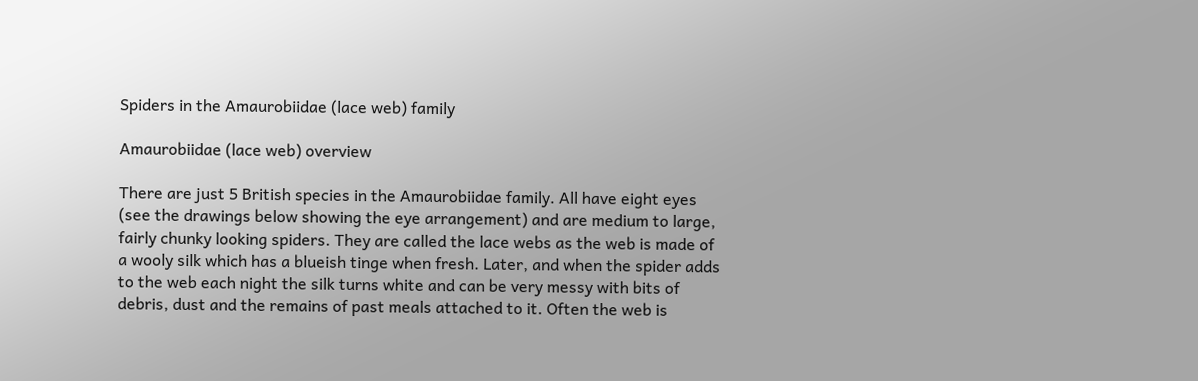Spiders in the Amaurobiidae (lace web) family

Amaurobiidae (lace web) overview

There are just 5 British species in the Amaurobiidae family. All have eight eyes (see the drawings below showing the eye arrangement) and are medium to large, fairly chunky looking spiders. They are called the lace webs as the web is made of a wooly silk which has a blueish tinge when fresh. Later, and when the spider adds to the web each night the silk turns white and can be very messy with bits of debris, dust and the remains of past meals attached to it. Often the web is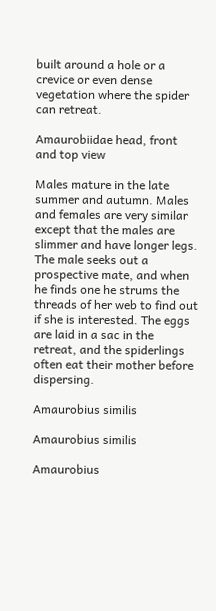built around a hole or a crevice or even dense vegetation where the spider can retreat.

Amaurobiidae head, front and top view

Males mature in the late summer and autumn. Males and females are very similar except that the males are slimmer and have longer legs. The male seeks out a prospective mate, and when he finds one he strums the threads of her web to find out if she is interested. The eggs are laid in a sac in the retreat, and the spiderlings often eat their mother before dispersing.

Amaurobius similis

Amaurobius similis

Amaurobius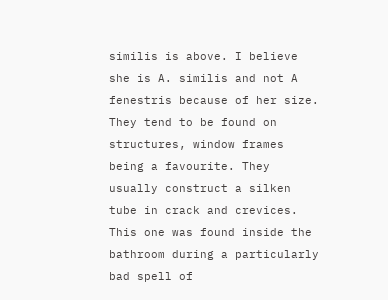similis is above. I believe she is A. similis and not A fenestris because of her size. They tend to be found on structures, window frames being a favourite. They usually construct a silken tube in crack and crevices. This one was found inside the bathroom during a particularly bad spell of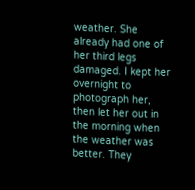weather. She already had one of her third legs damaged. I kept her overnight to photograph her, then let her out in the morning when the weather was better. They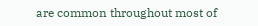are common throughout most of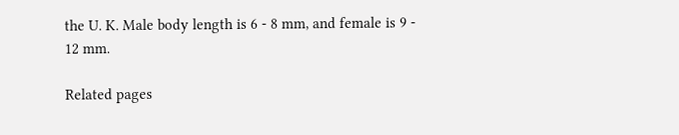the U. K. Male body length is 6 - 8 mm, and female is 9 - 12 mm.

Related pages